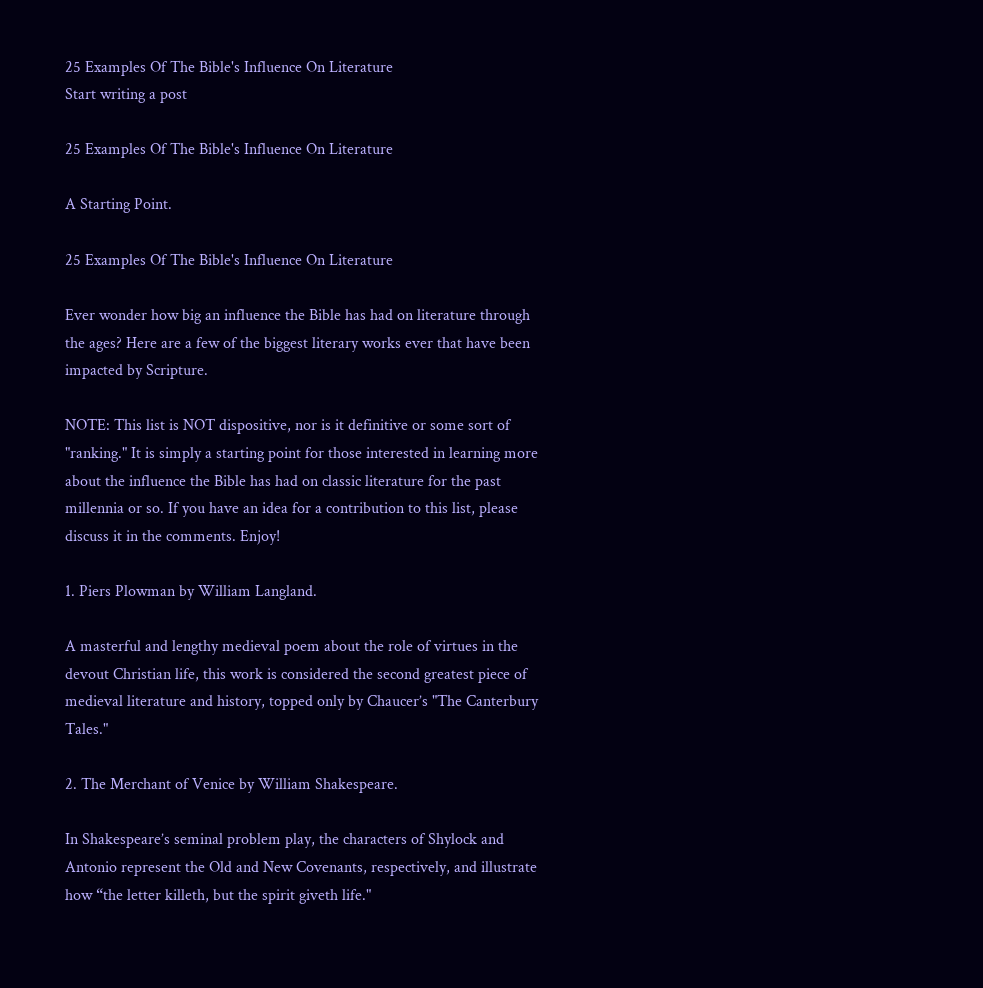25 Examples Of The Bible's Influence On Literature
Start writing a post

25 Examples Of The Bible's Influence On Literature

A Starting Point.

25 Examples Of The Bible's Influence On Literature

Ever wonder how big an influence the Bible has had on literature through the ages? Here are a few of the biggest literary works ever that have been impacted by Scripture.

NOTE: This list is NOT dispositive, nor is it definitive or some sort of "ranking." It is simply a starting point for those interested in learning more about the influence the Bible has had on classic literature for the past millennia or so. If you have an idea for a contribution to this list, please discuss it in the comments. Enjoy!

1. Piers Plowman by William Langland.

A masterful and lengthy medieval poem about the role of virtues in the devout Christian life, this work is considered the second greatest piece of medieval literature and history, topped only by Chaucer’s "The Canterbury Tales."

2. The Merchant of Venice by William Shakespeare.

In Shakespeare’s seminal problem play, the characters of Shylock and Antonio represent the Old and New Covenants, respectively, and illustrate how “the letter killeth, but the spirit giveth life."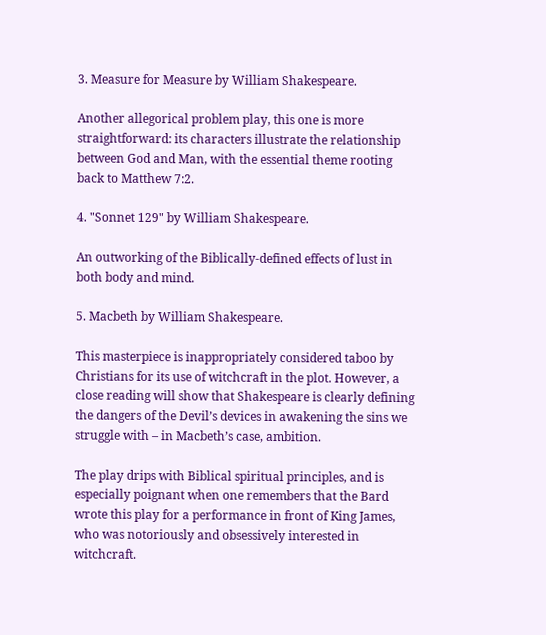3. Measure for Measure by William Shakespeare.

Another allegorical problem play, this one is more straightforward: its characters illustrate the relationship between God and Man, with the essential theme rooting back to Matthew 7:2.

4. "Sonnet 129" by William Shakespeare.

An outworking of the Biblically-defined effects of lust in both body and mind.

5. Macbeth by William Shakespeare.

This masterpiece is inappropriately considered taboo by Christians for its use of witchcraft in the plot. However, a close reading will show that Shakespeare is clearly defining the dangers of the Devil’s devices in awakening the sins we struggle with – in Macbeth’s case, ambition.

The play drips with Biblical spiritual principles, and is especially poignant when one remembers that the Bard wrote this play for a performance in front of King James, who was notoriously and obsessively interested in witchcraft.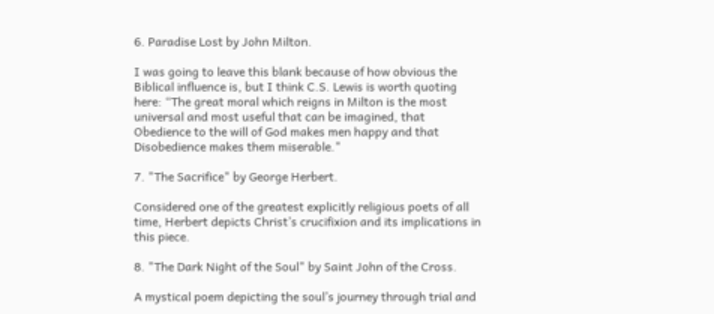6. Paradise Lost by John Milton.

I was going to leave this blank because of how obvious the Biblical influence is, but I think C.S. Lewis is worth quoting here: “The great moral which reigns in Milton is the most universal and most useful that can be imagined, that Obedience to the will of God makes men happy and that Disobedience makes them miserable."

7. "The Sacrifice" by George Herbert.

Considered one of the greatest explicitly religious poets of all time, Herbert depicts Christ’s crucifixion and its implications in this piece.

8. "The Dark Night of the Soul" by Saint John of the Cross.

A mystical poem depicting the soul’s journey through trial and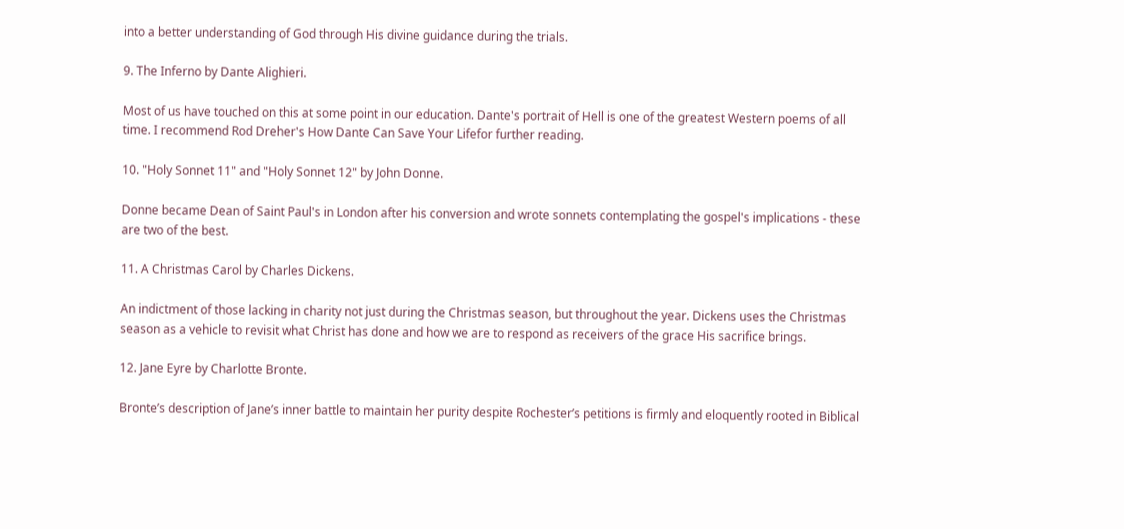into a better understanding of God through His divine guidance during the trials.

9. The Inferno by Dante Alighieri.

Most of us have touched on this at some point in our education. Dante's portrait of Hell is one of the greatest Western poems of all time. I recommend Rod Dreher's How Dante Can Save Your Lifefor further reading.

10. "Holy Sonnet 11" and "Holy Sonnet 12" by John Donne.

Donne became Dean of Saint Paul's in London after his conversion and wrote sonnets contemplating the gospel's implications - these are two of the best.

11. A Christmas Carol by Charles Dickens.

An indictment of those lacking in charity not just during the Christmas season, but throughout the year. Dickens uses the Christmas season as a vehicle to revisit what Christ has done and how we are to respond as receivers of the grace His sacrifice brings.

12. Jane Eyre by Charlotte Bronte.

Bronte’s description of Jane’s inner battle to maintain her purity despite Rochester’s petitions is firmly and eloquently rooted in Biblical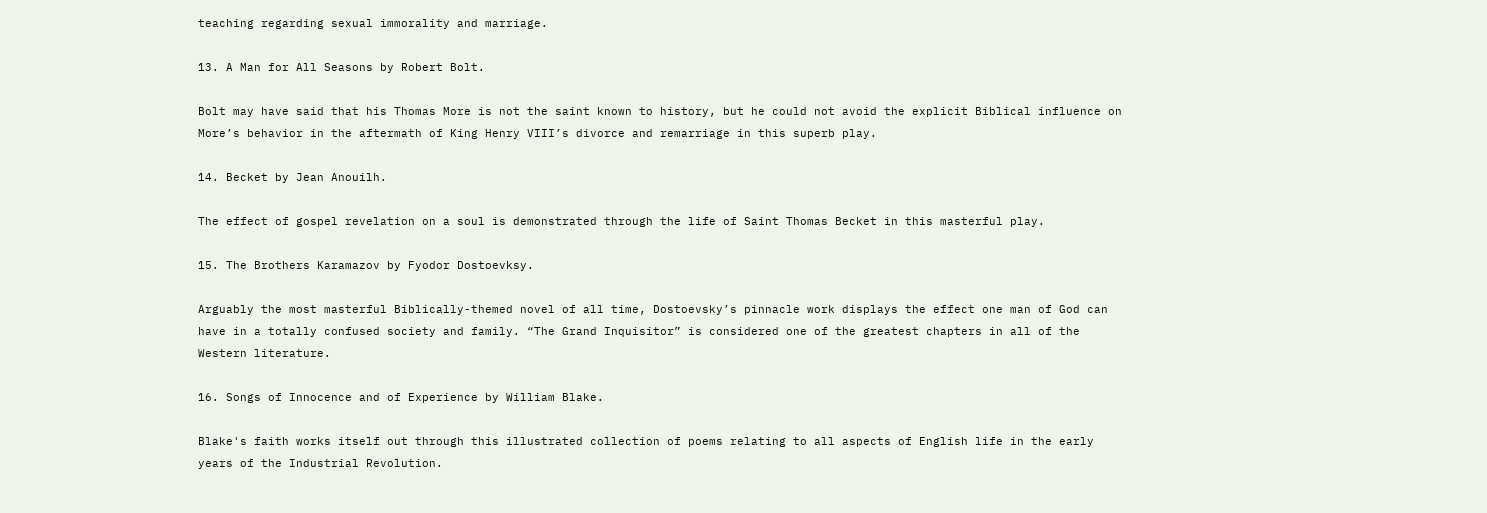teaching regarding sexual immorality and marriage.

13. A Man for All Seasons by Robert Bolt.

Bolt may have said that his Thomas More is not the saint known to history, but he could not avoid the explicit Biblical influence on More’s behavior in the aftermath of King Henry VIII’s divorce and remarriage in this superb play.

14. Becket by Jean Anouilh.

The effect of gospel revelation on a soul is demonstrated through the life of Saint Thomas Becket in this masterful play.

15. The Brothers Karamazov by Fyodor Dostoevksy.

Arguably the most masterful Biblically-themed novel of all time, Dostoevsky’s pinnacle work displays the effect one man of God can have in a totally confused society and family. “The Grand Inquisitor” is considered one of the greatest chapters in all of the Western literature.

16. Songs of Innocence and of Experience by William Blake.

Blake's faith works itself out through this illustrated collection of poems relating to all aspects of English life in the early years of the Industrial Revolution.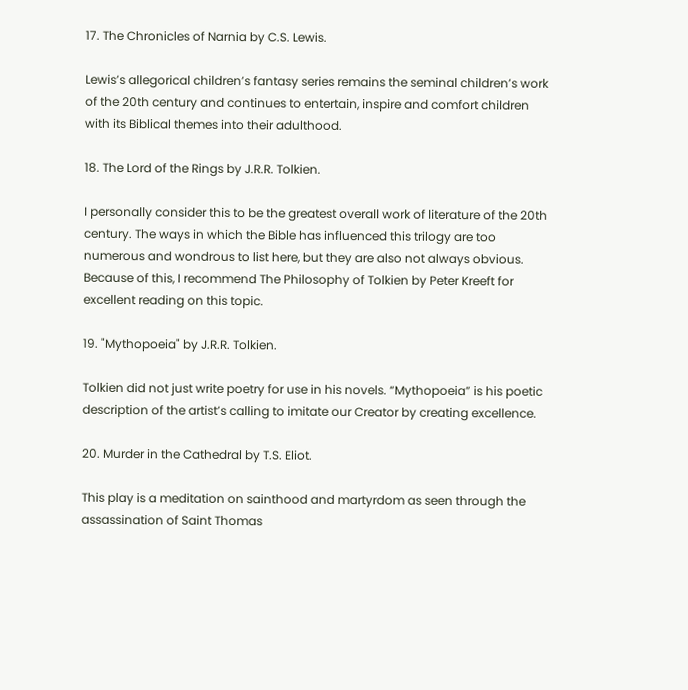17. The Chronicles of Narnia by C.S. Lewis.

Lewis’s allegorical children’s fantasy series remains the seminal children’s work of the 20th century and continues to entertain, inspire and comfort children with its Biblical themes into their adulthood.

18. The Lord of the Rings by J.R.R. Tolkien.

I personally consider this to be the greatest overall work of literature of the 20th century. The ways in which the Bible has influenced this trilogy are too numerous and wondrous to list here, but they are also not always obvious. Because of this, I recommend The Philosophy of Tolkien by Peter Kreeft for excellent reading on this topic.

19. "Mythopoeia" by J.R.R. Tolkien.

Tolkien did not just write poetry for use in his novels. “Mythopoeia” is his poetic description of the artist’s calling to imitate our Creator by creating excellence.

20. Murder in the Cathedral by T.S. Eliot.

This play is a meditation on sainthood and martyrdom as seen through the assassination of Saint Thomas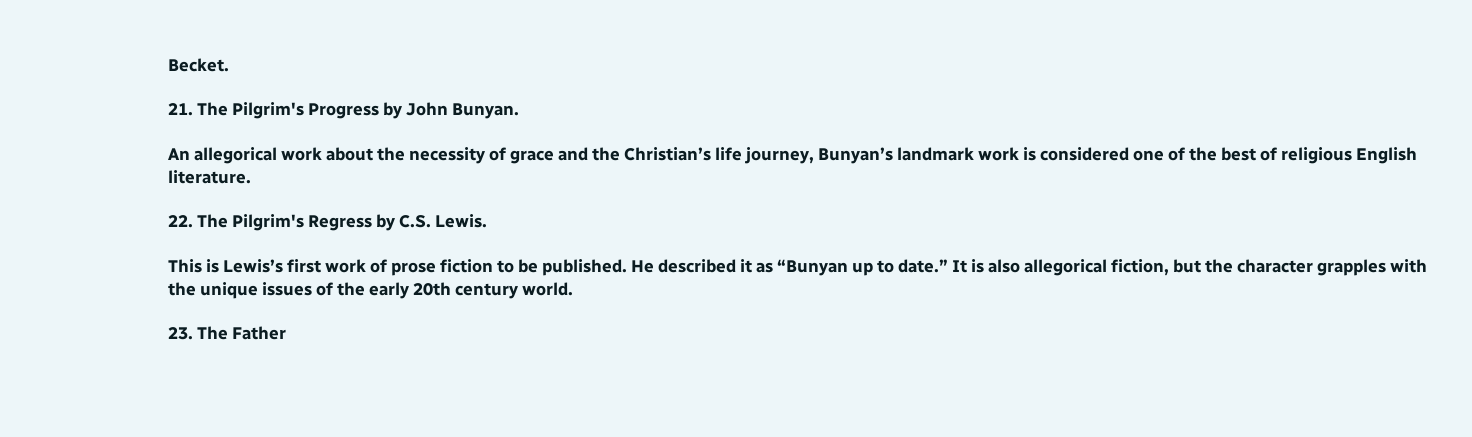Becket.

21. The Pilgrim's Progress by John Bunyan.

An allegorical work about the necessity of grace and the Christian’s life journey, Bunyan’s landmark work is considered one of the best of religious English literature.

22. The Pilgrim's Regress by C.S. Lewis.

This is Lewis’s first work of prose fiction to be published. He described it as “Bunyan up to date.” It is also allegorical fiction, but the character grapples with the unique issues of the early 20th century world.

23. The Father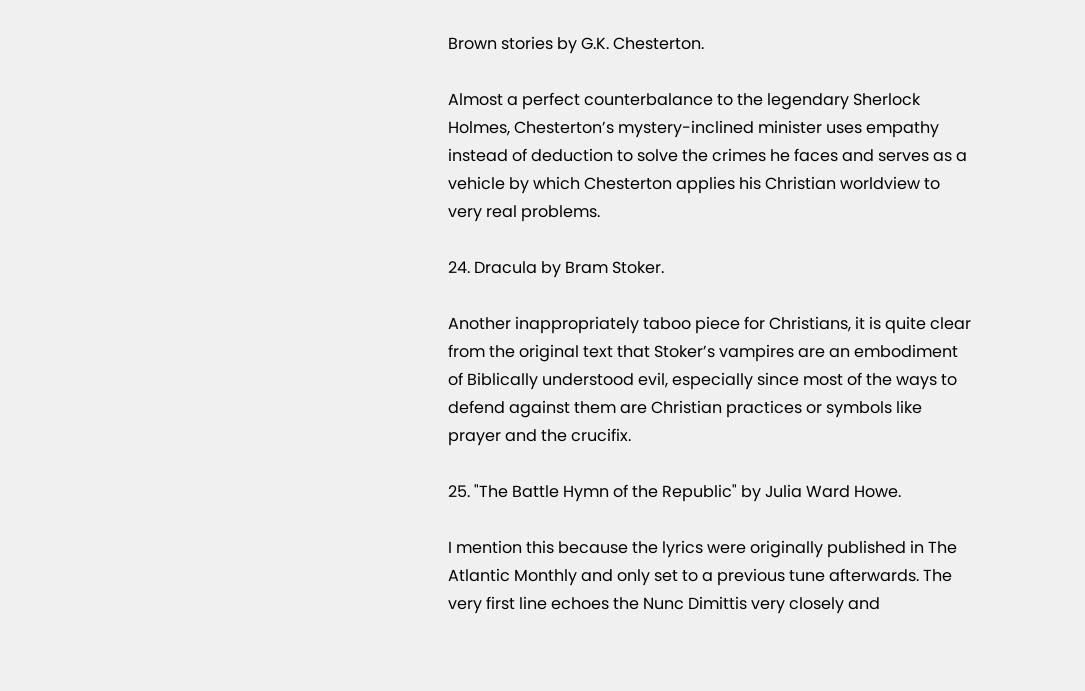Brown stories by G.K. Chesterton.

Almost a perfect counterbalance to the legendary Sherlock Holmes, Chesterton’s mystery-inclined minister uses empathy instead of deduction to solve the crimes he faces and serves as a vehicle by which Chesterton applies his Christian worldview to very real problems.

24. Dracula by Bram Stoker.

Another inappropriately taboo piece for Christians, it is quite clear from the original text that Stoker’s vampires are an embodiment of Biblically understood evil, especially since most of the ways to defend against them are Christian practices or symbols like prayer and the crucifix.

25. "The Battle Hymn of the Republic" by Julia Ward Howe.

I mention this because the lyrics were originally published in The Atlantic Monthly and only set to a previous tune afterwards. The very first line echoes the Nunc Dimittis very closely and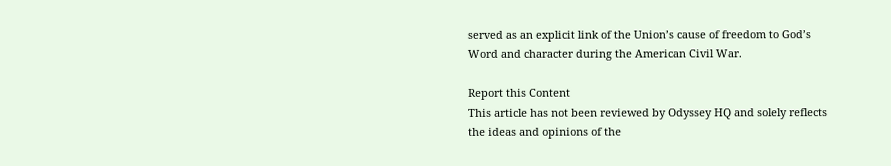served as an explicit link of the Union’s cause of freedom to God’s Word and character during the American Civil War.

Report this Content
This article has not been reviewed by Odyssey HQ and solely reflects the ideas and opinions of the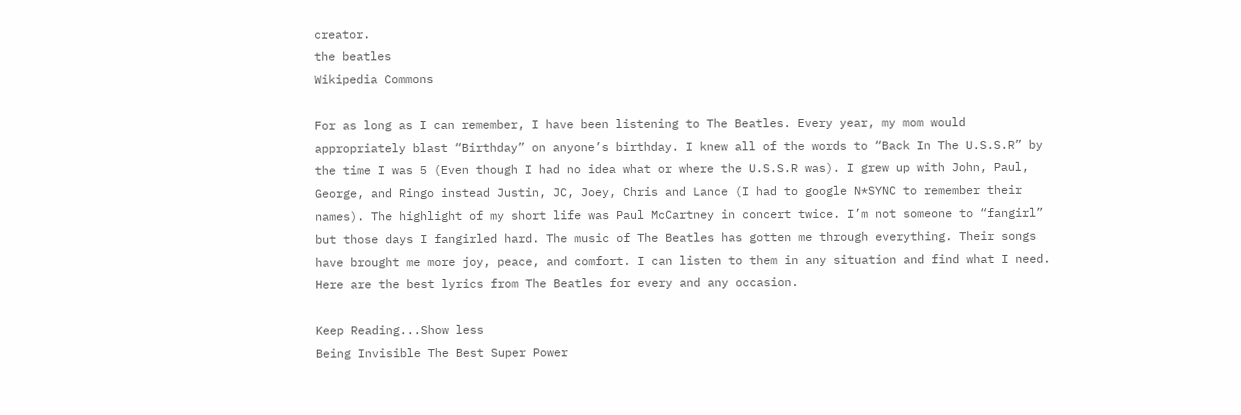creator.
the beatles
Wikipedia Commons

For as long as I can remember, I have been listening to The Beatles. Every year, my mom would appropriately blast “Birthday” on anyone’s birthday. I knew all of the words to “Back In The U.S.S.R” by the time I was 5 (Even though I had no idea what or where the U.S.S.R was). I grew up with John, Paul, George, and Ringo instead Justin, JC, Joey, Chris and Lance (I had to google N*SYNC to remember their names). The highlight of my short life was Paul McCartney in concert twice. I’m not someone to “fangirl” but those days I fangirled hard. The music of The Beatles has gotten me through everything. Their songs have brought me more joy, peace, and comfort. I can listen to them in any situation and find what I need. Here are the best lyrics from The Beatles for every and any occasion.

Keep Reading...Show less
Being Invisible The Best Super Power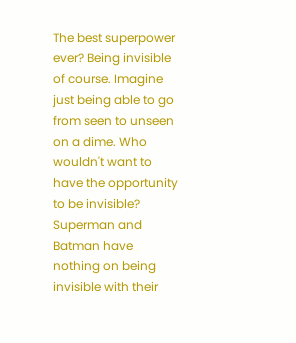The best superpower ever? Being invisible of course. Imagine just being able to go from seen to unseen on a dime. Who wouldn't want to have the opportunity to be invisible? Superman and Batman have nothing on being invisible with their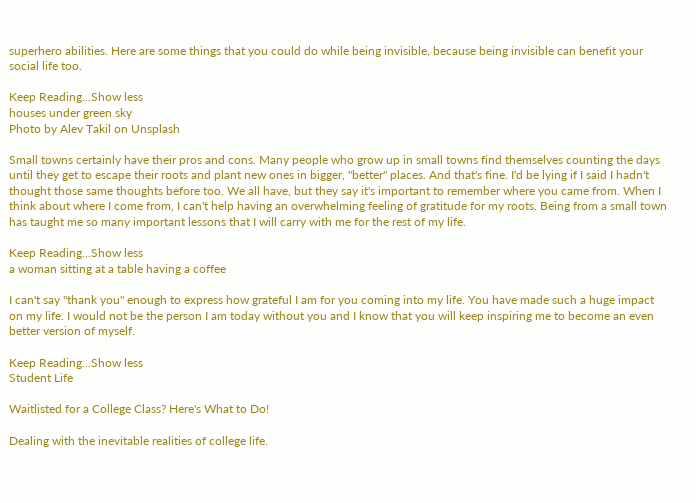superhero abilities. Here are some things that you could do while being invisible, because being invisible can benefit your social life too.

Keep Reading...Show less
houses under green sky
Photo by Alev Takil on Unsplash

Small towns certainly have their pros and cons. Many people who grow up in small towns find themselves counting the days until they get to escape their roots and plant new ones in bigger, "better" places. And that's fine. I'd be lying if I said I hadn't thought those same thoughts before too. We all have, but they say it's important to remember where you came from. When I think about where I come from, I can't help having an overwhelming feeling of gratitude for my roots. Being from a small town has taught me so many important lessons that I will carry with me for the rest of my life.

Keep Reading...Show less
a woman sitting at a table having a coffee

I can't say "thank you" enough to express how grateful I am for you coming into my life. You have made such a huge impact on my life. I would not be the person I am today without you and I know that you will keep inspiring me to become an even better version of myself.

Keep Reading...Show less
Student Life

Waitlisted for a College Class? Here's What to Do!

Dealing with the inevitable realities of college life.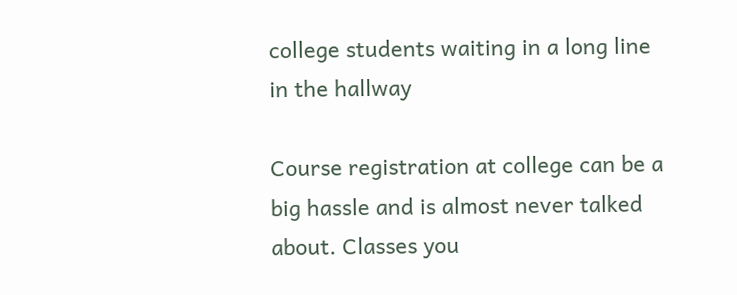college students waiting in a long line in the hallway

Course registration at college can be a big hassle and is almost never talked about. Classes you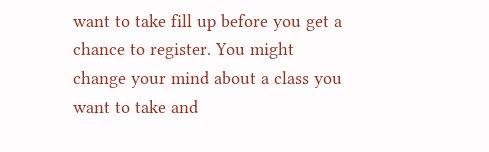want to take fill up before you get a chance to register. You might change your mind about a class you want to take and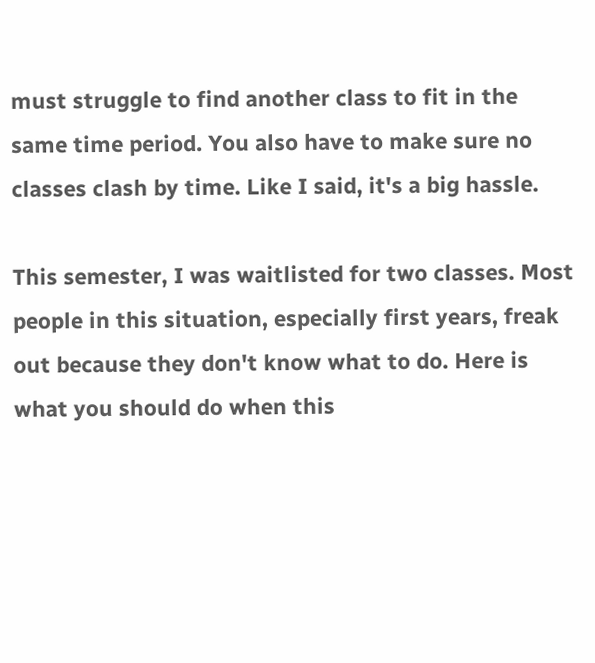must struggle to find another class to fit in the same time period. You also have to make sure no classes clash by time. Like I said, it's a big hassle.

This semester, I was waitlisted for two classes. Most people in this situation, especially first years, freak out because they don't know what to do. Here is what you should do when this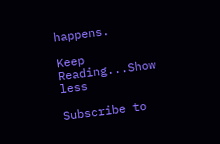happens.

Keep Reading...Show less

Subscribe to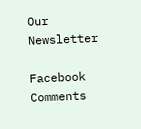Our Newsletter

Facebook Comments